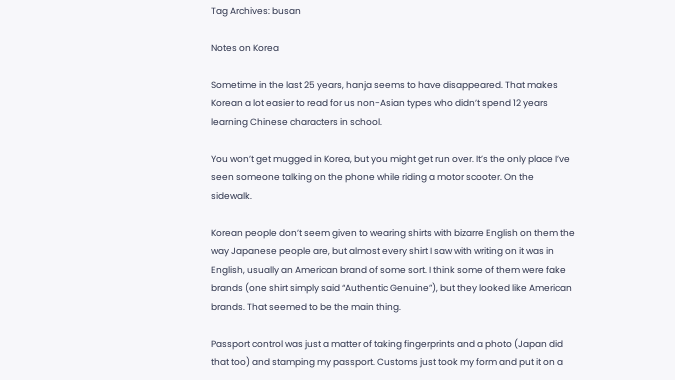Tag Archives: busan

Notes on Korea

Sometime in the last 25 years, hanja seems to have disappeared. That makes Korean a lot easier to read for us non-Asian types who didn’t spend 12 years learning Chinese characters in school.

You won’t get mugged in Korea, but you might get run over. It’s the only place I’ve seen someone talking on the phone while riding a motor scooter. On the sidewalk.

Korean people don’t seem given to wearing shirts with bizarre English on them the way Japanese people are, but almost every shirt I saw with writing on it was in English, usually an American brand of some sort. I think some of them were fake brands (one shirt simply said “Authentic Genuine”), but they looked like American brands. That seemed to be the main thing.

Passport control was just a matter of taking fingerprints and a photo (Japan did that too) and stamping my passport. Customs just took my form and put it on a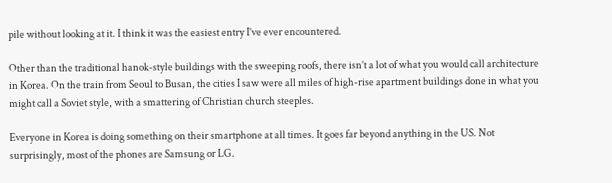pile without looking at it. I think it was the easiest entry I’ve ever encountered.

Other than the traditional hanok-style buildings with the sweeping roofs, there isn’t a lot of what you would call architecture in Korea. On the train from Seoul to Busan, the cities I saw were all miles of high-rise apartment buildings done in what you might call a Soviet style, with a smattering of Christian church steeples.

Everyone in Korea is doing something on their smartphone at all times. It goes far beyond anything in the US. Not surprisingly, most of the phones are Samsung or LG.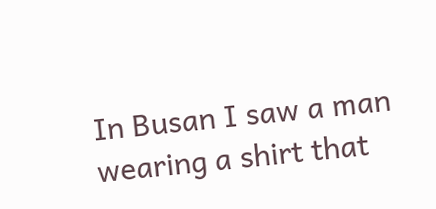In Busan I saw a man wearing a shirt that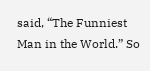said, “The Funniest Man in the World.” So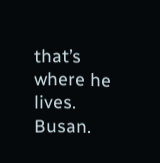that’s where he lives. Busan.